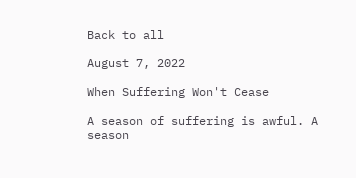Back to all

August 7, 2022

When Suffering Won't Cease

A season of suffering is awful. A season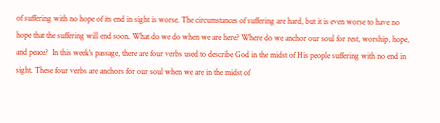of suffering with no hope of its end in sight is worse. The circumstances of suffering are hard, but it is even worse to have no hope that the suffering will end soon. What do we do when we are here? Where do we anchor our soul for rest, worship, hope, and peace?  In this week's passage, there are four verbs used to describe God in the midst of His people suffering with no end in sight. These four verbs are anchors for our soul when we are in the midst of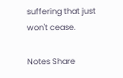suffering that just won't cease.

Notes Share